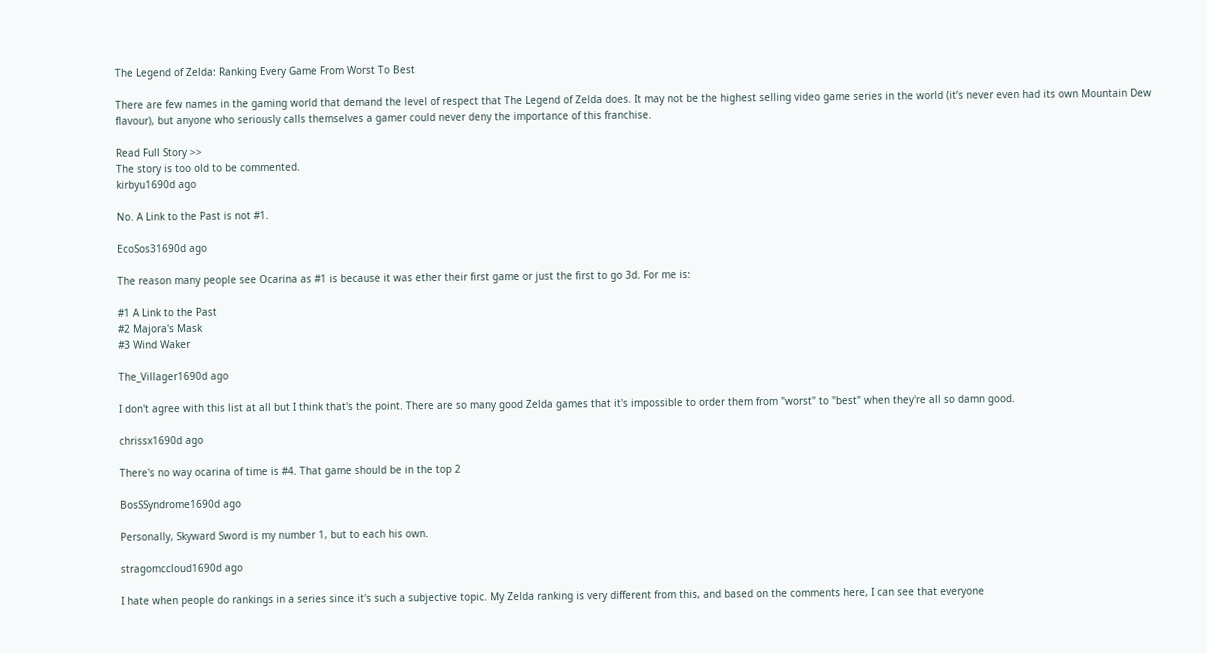The Legend of Zelda: Ranking Every Game From Worst To Best

There are few names in the gaming world that demand the level of respect that The Legend of Zelda does. It may not be the highest selling video game series in the world (it’s never even had its own Mountain Dew flavour), but anyone who seriously calls themselves a gamer could never deny the importance of this franchise.

Read Full Story >>
The story is too old to be commented.
kirbyu1690d ago

No. A Link to the Past is not #1.

EcoSos31690d ago

The reason many people see Ocarina as #1 is because it was ether their first game or just the first to go 3d. For me is:

#1 A Link to the Past
#2 Majora's Mask
#3 Wind Waker

The_Villager1690d ago

I don't agree with this list at all but I think that's the point. There are so many good Zelda games that it's impossible to order them from "worst" to "best" when they're all so damn good.

chrissx1690d ago

There's no way ocarina of time is #4. That game should be in the top 2

BosSSyndrome1690d ago

Personally, Skyward Sword is my number 1, but to each his own.

stragomccloud1690d ago

I hate when people do rankings in a series since it's such a subjective topic. My Zelda ranking is very different from this, and based on the comments here, I can see that everyone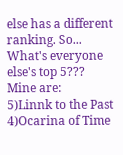else has a different ranking. So... What's everyone else's top 5???
Mine are:
5)Linnk to the Past
4)Ocarina of Time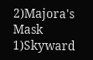2)Majora's Mask
1)Skyward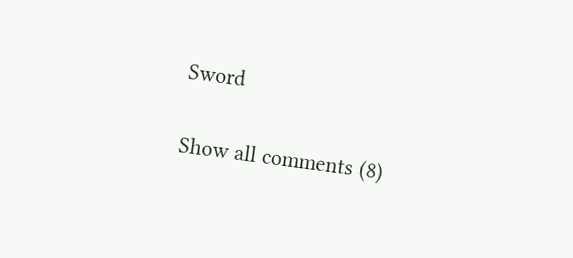Sword

Show all comments (8)